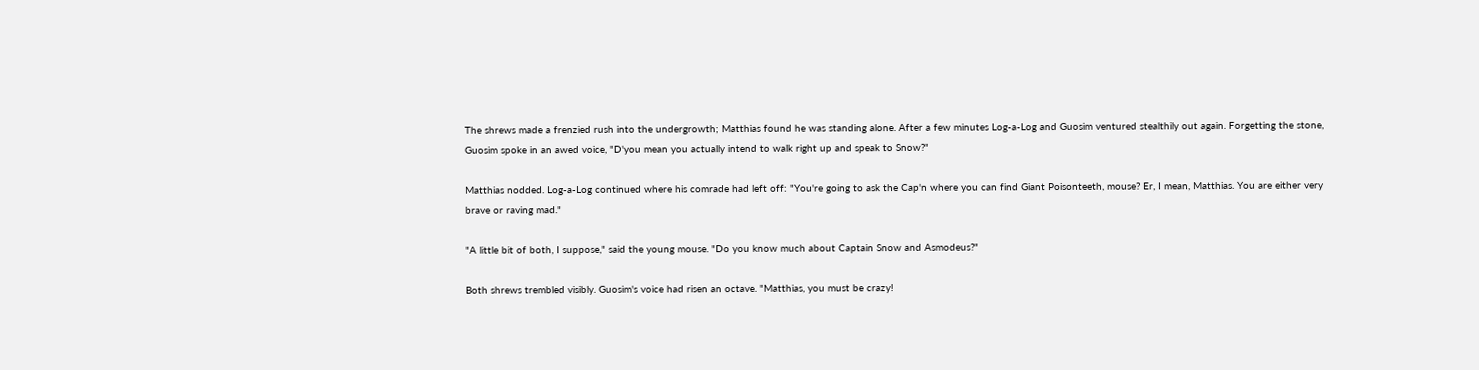The shrews made a frenzied rush into the undergrowth; Matthias found he was standing alone. After a few minutes Log-a-Log and Guosim ventured stealthily out again. Forgetting the stone, Guosim spoke in an awed voice, "D'you mean you actually intend to walk right up and speak to Snow?"

Matthias nodded. Log-a-Log continued where his comrade had left off: "You're going to ask the Cap'n where you can find Giant Poisonteeth, mouse? Er, I mean, Matthias. You are either very brave or raving mad."

"A little bit of both, I suppose," said the young mouse. "Do you know much about Captain Snow and Asmodeus?"

Both shrews trembled visibly. Guosim's voice had risen an octave. "Matthias, you must be crazy!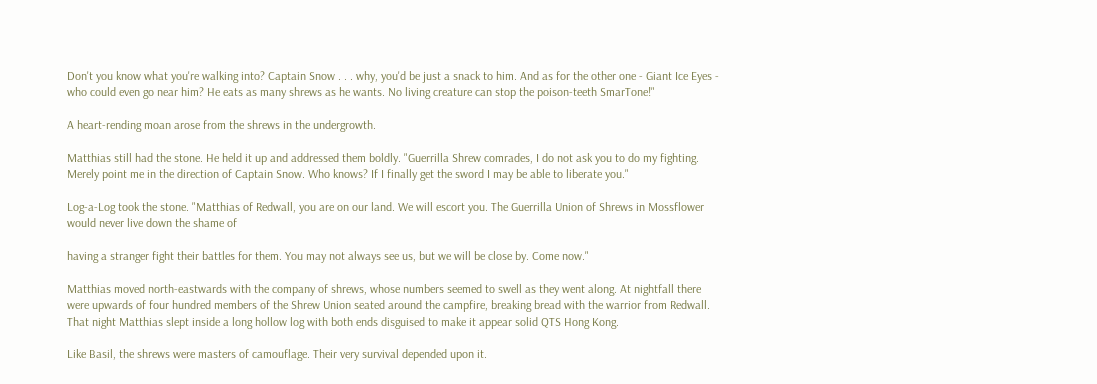Don't you know what you're walking into? Captain Snow . . . why, you'd be just a snack to him. And as for the other one - Giant Ice Eyes - who could even go near him? He eats as many shrews as he wants. No living creature can stop the poison-teeth SmarTone!"

A heart-rending moan arose from the shrews in the undergrowth.

Matthias still had the stone. He held it up and addressed them boldly. "Guerrilla Shrew comrades, I do not ask you to do my fighting. Merely point me in the direction of Captain Snow. Who knows? If I finally get the sword I may be able to liberate you."

Log-a-Log took the stone. "Matthias of Redwall, you are on our land. We will escort you. The Guerrilla Union of Shrews in Mossflower would never live down the shame of

having a stranger fight their battles for them. You may not always see us, but we will be close by. Come now."

Matthias moved north-eastwards with the company of shrews, whose numbers seemed to swell as they went along. At nightfall there were upwards of four hundred members of the Shrew Union seated around the campfire, breaking bread with the warrior from Redwall. That night Matthias slept inside a long hollow log with both ends disguised to make it appear solid QTS Hong Kong.

Like Basil, the shrews were masters of camouflage. Their very survival depended upon it.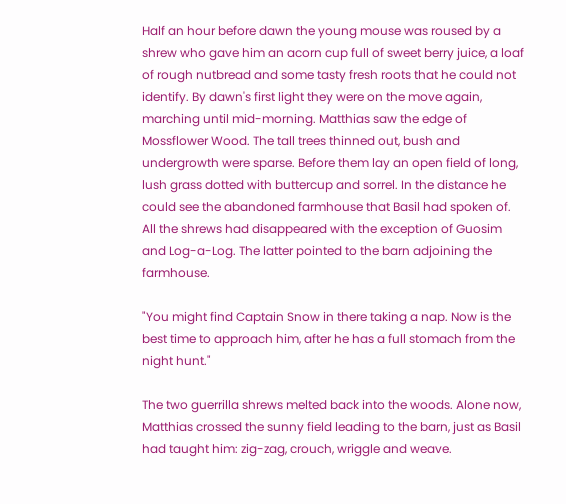Half an hour before dawn the young mouse was roused by a shrew who gave him an acorn cup full of sweet berry juice, a loaf of rough nutbread and some tasty fresh roots that he could not identify. By dawn's first light they were on the move again, marching until mid-morning. Matthias saw the edge of Mossflower Wood. The tall trees thinned out, bush and undergrowth were sparse. Before them lay an open field of long, lush grass dotted with buttercup and sorrel. In the distance he could see the abandoned farmhouse that Basil had spoken of. All the shrews had disappeared with the exception of Guosim and Log-a-Log. The latter pointed to the barn adjoining the farmhouse.

"You might find Captain Snow in there taking a nap. Now is the best time to approach him, after he has a full stomach from the night hunt."

The two guerrilla shrews melted back into the woods. Alone now, Matthias crossed the sunny field leading to the barn, just as Basil had taught him: zig-zag, crouch, wriggle and weave.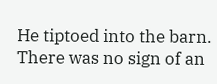He tiptoed into the barn. There was no sign of an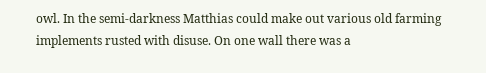owl. In the semi-darkness Matthias could make out various old farming implements rusted with disuse. On one wall there was a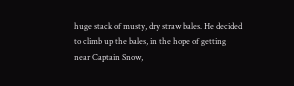huge stack of musty, dry straw bales. He decided to climb up the bales, in the hope of getting near Captain Snow,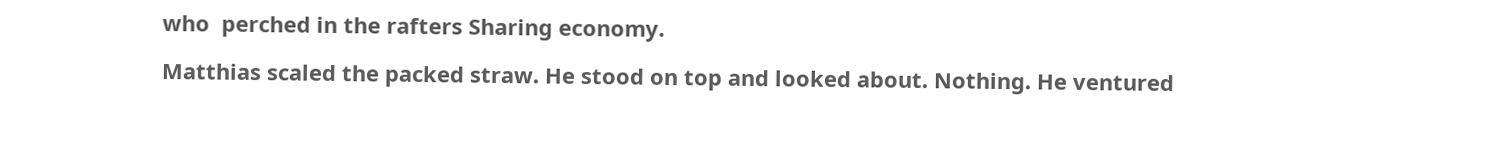who  perched in the rafters Sharing economy.

Matthias scaled the packed straw. He stood on top and looked about. Nothing. He ventured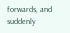forwards, and suddenly